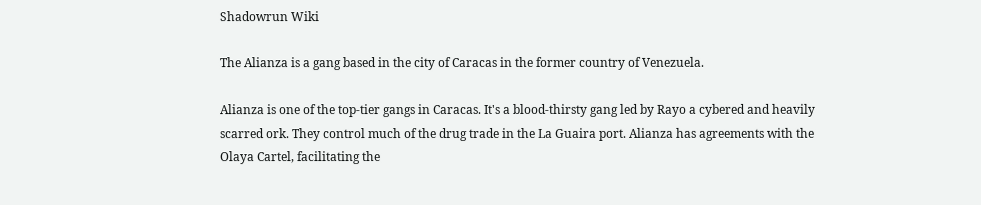Shadowrun Wiki

The Alianza is a gang based in the city of Caracas in the former country of Venezuela.

Alianza is one of the top-tier gangs in Caracas. It's a blood-thirsty gang led by Rayo a cybered and heavily scarred ork. They control much of the drug trade in the La Guaira port. Alianza has agreements with the Olaya Cartel, facilitating the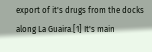export of it's drugs from the docks along La Guaira.[1] It's main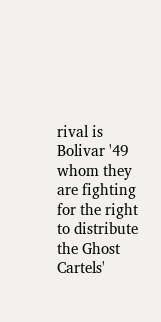rival is Bolivar '49 whom they are fighting for the right to distribute the Ghost Cartels'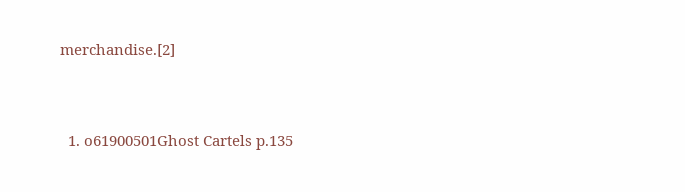merchandise.[2]


  1. o61900501Ghost Cartels p.135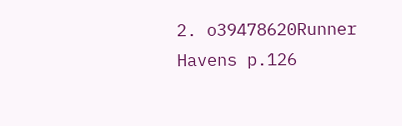2. o39478620Runner Havens p.126